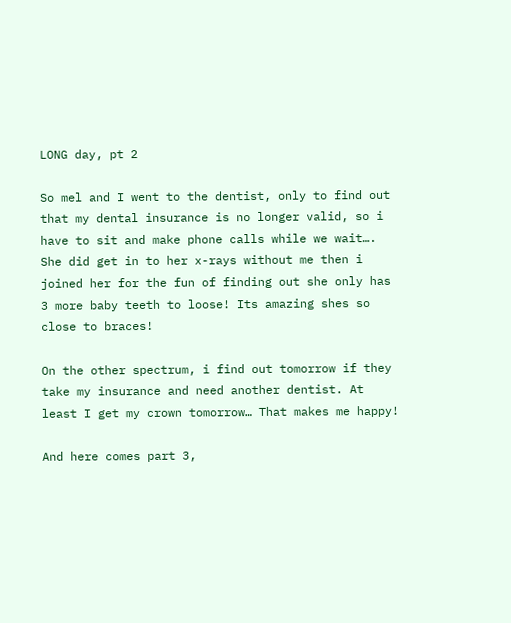LONG day, pt 2

So mel and I went to the dentist, only to find out that my dental insurance is no longer valid, so i have to sit and make phone calls while we wait…. She did get in to her x-rays without me then i joined her for the fun of finding out she only has 3 more baby teeth to loose! Its amazing shes so close to braces!

On the other spectrum, i find out tomorrow if they take my insurance and need another dentist. At least I get my crown tomorrow… That makes me happy!

And here comes part 3,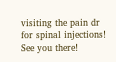visiting the pain dr for spinal injections! See you there!